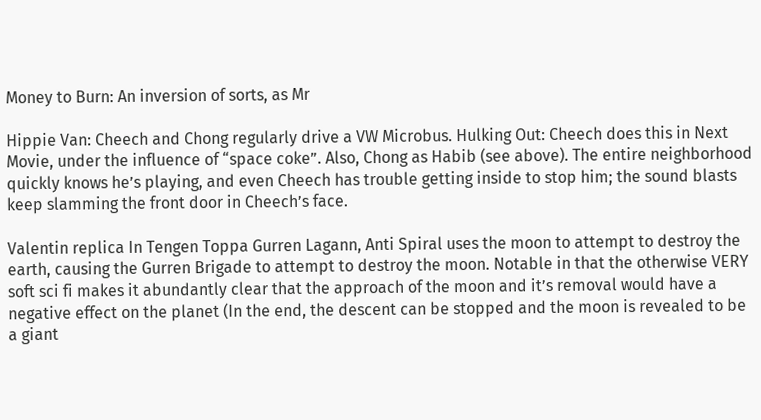Money to Burn: An inversion of sorts, as Mr

Hippie Van: Cheech and Chong regularly drive a VW Microbus. Hulking Out: Cheech does this in Next Movie, under the influence of “space coke”. Also, Chong as Habib (see above). The entire neighborhood quickly knows he’s playing, and even Cheech has trouble getting inside to stop him; the sound blasts keep slamming the front door in Cheech’s face.

Valentin replica In Tengen Toppa Gurren Lagann, Anti Spiral uses the moon to attempt to destroy the earth, causing the Gurren Brigade to attempt to destroy the moon. Notable in that the otherwise VERY soft sci fi makes it abundantly clear that the approach of the moon and it’s removal would have a negative effect on the planet (In the end, the descent can be stopped and the moon is revealed to be a giant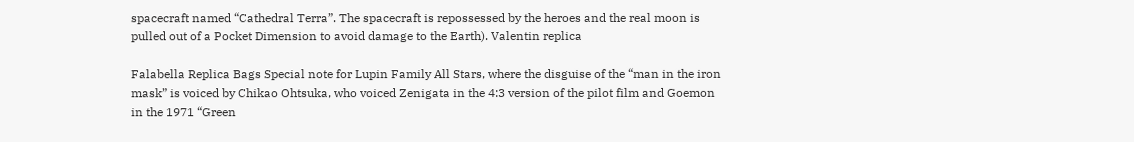spacecraft named “Cathedral Terra”. The spacecraft is repossessed by the heroes and the real moon is pulled out of a Pocket Dimension to avoid damage to the Earth). Valentin replica

Falabella Replica Bags Special note for Lupin Family All Stars, where the disguise of the “man in the iron mask” is voiced by Chikao Ohtsuka, who voiced Zenigata in the 4:3 version of the pilot film and Goemon in the 1971 “Green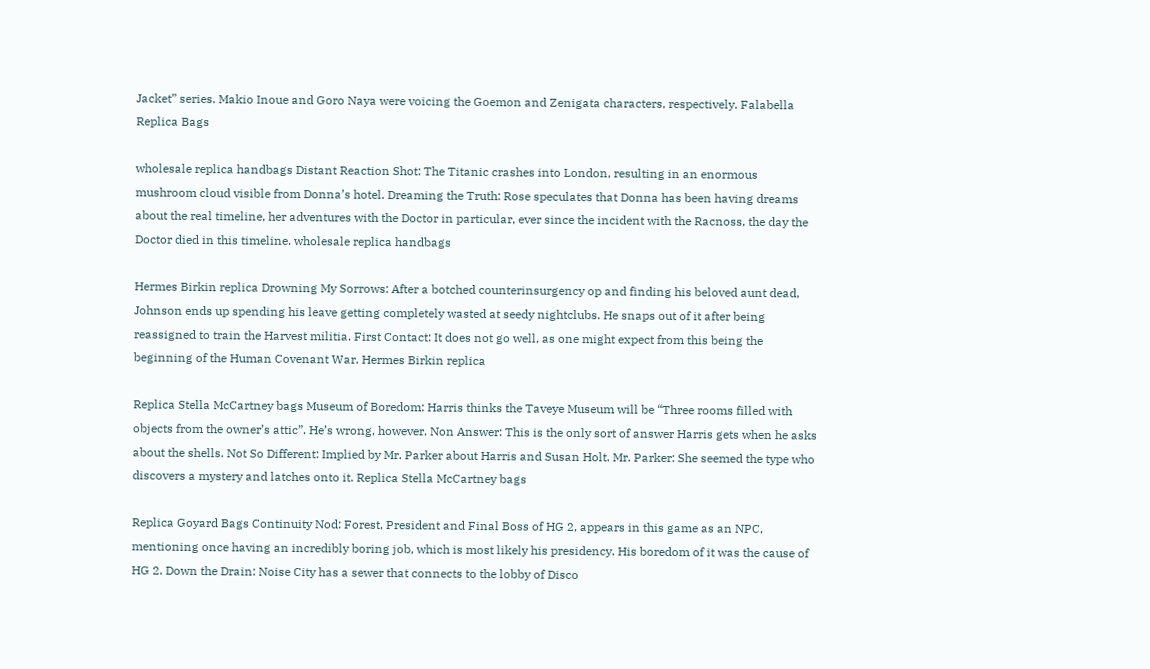Jacket” series. Makio Inoue and Goro Naya were voicing the Goemon and Zenigata characters, respectively. Falabella Replica Bags

wholesale replica handbags Distant Reaction Shot: The Titanic crashes into London, resulting in an enormous mushroom cloud visible from Donna’s hotel. Dreaming the Truth: Rose speculates that Donna has been having dreams about the real timeline, her adventures with the Doctor in particular, ever since the incident with the Racnoss, the day the Doctor died in this timeline. wholesale replica handbags

Hermes Birkin replica Drowning My Sorrows: After a botched counterinsurgency op and finding his beloved aunt dead, Johnson ends up spending his leave getting completely wasted at seedy nightclubs. He snaps out of it after being reassigned to train the Harvest militia. First Contact: It does not go well, as one might expect from this being the beginning of the Human Covenant War. Hermes Birkin replica

Replica Stella McCartney bags Museum of Boredom: Harris thinks the Taveye Museum will be “Three rooms filled with objects from the owner’s attic”. He’s wrong, however. Non Answer: This is the only sort of answer Harris gets when he asks about the shells. Not So Different: Implied by Mr. Parker about Harris and Susan Holt. Mr. Parker: She seemed the type who discovers a mystery and latches onto it. Replica Stella McCartney bags

Replica Goyard Bags Continuity Nod: Forest, President and Final Boss of HG 2, appears in this game as an NPC, mentioning once having an incredibly boring job, which is most likely his presidency. His boredom of it was the cause of HG 2. Down the Drain: Noise City has a sewer that connects to the lobby of Disco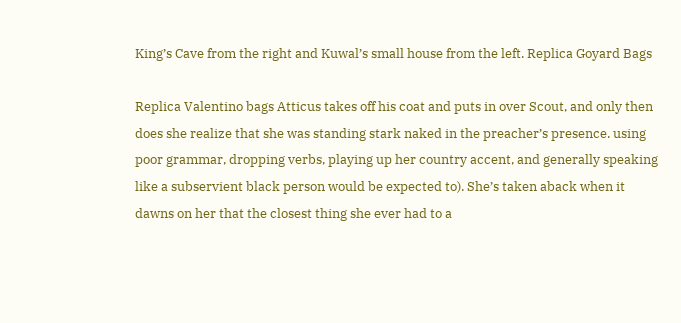King’s Cave from the right and Kuwal’s small house from the left. Replica Goyard Bags

Replica Valentino bags Atticus takes off his coat and puts in over Scout, and only then does she realize that she was standing stark naked in the preacher’s presence. using poor grammar, dropping verbs, playing up her country accent, and generally speaking like a subservient black person would be expected to). She’s taken aback when it dawns on her that the closest thing she ever had to a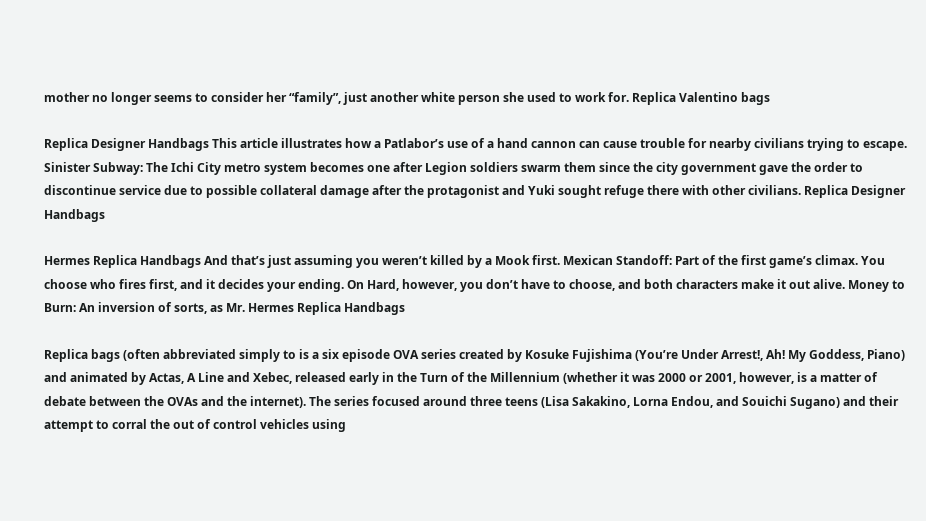mother no longer seems to consider her “family”, just another white person she used to work for. Replica Valentino bags

Replica Designer Handbags This article illustrates how a Patlabor’s use of a hand cannon can cause trouble for nearby civilians trying to escape. Sinister Subway: The Ichi City metro system becomes one after Legion soldiers swarm them since the city government gave the order to discontinue service due to possible collateral damage after the protagonist and Yuki sought refuge there with other civilians. Replica Designer Handbags

Hermes Replica Handbags And that’s just assuming you weren’t killed by a Mook first. Mexican Standoff: Part of the first game’s climax. You choose who fires first, and it decides your ending. On Hard, however, you don’t have to choose, and both characters make it out alive. Money to Burn: An inversion of sorts, as Mr. Hermes Replica Handbags

Replica bags (often abbreviated simply to is a six episode OVA series created by Kosuke Fujishima (You’re Under Arrest!, Ah! My Goddess, Piano) and animated by Actas, A Line and Xebec, released early in the Turn of the Millennium (whether it was 2000 or 2001, however, is a matter of debate between the OVAs and the internet). The series focused around three teens (Lisa Sakakino, Lorna Endou, and Souichi Sugano) and their attempt to corral the out of control vehicles using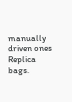manually driven ones Replica bags.